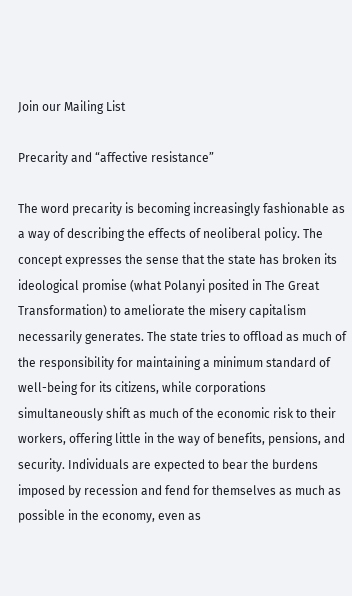Join our Mailing List

Precarity and “affective resistance”

The word precarity is becoming increasingly fashionable as a way of describing the effects of neoliberal policy. The concept expresses the sense that the state has broken its ideological promise (what Polanyi posited in The Great Transformation) to ameliorate the misery capitalism necessarily generates. The state tries to offload as much of the responsibility for maintaining a minimum standard of well-being for its citizens, while corporations simultaneously shift as much of the economic risk to their workers, offering little in the way of benefits, pensions, and security. Individuals are expected to bear the burdens imposed by recession and fend for themselves as much as possible in the economy, even as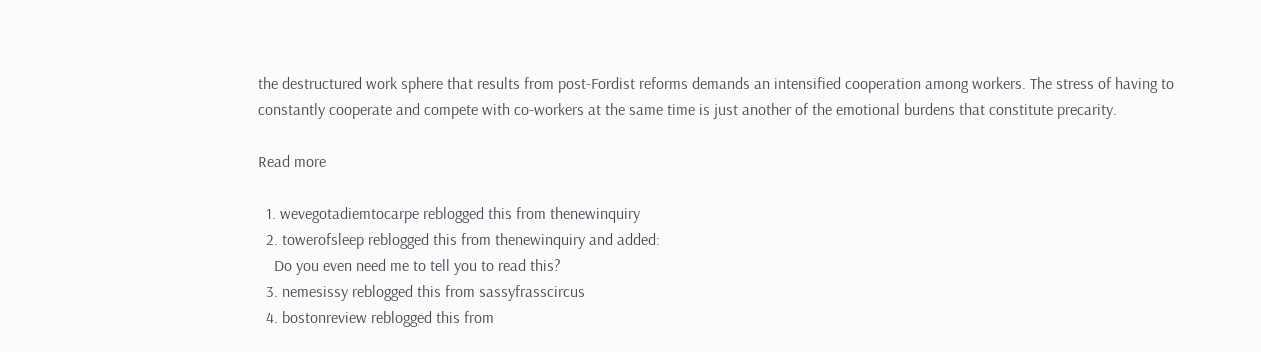the destructured work sphere that results from post-Fordist reforms demands an intensified cooperation among workers. The stress of having to constantly cooperate and compete with co-workers at the same time is just another of the emotional burdens that constitute precarity.

Read more

  1. wevegotadiemtocarpe reblogged this from thenewinquiry
  2. towerofsleep reblogged this from thenewinquiry and added:
    Do you even need me to tell you to read this?
  3. nemesissy reblogged this from sassyfrasscircus
  4. bostonreview reblogged this from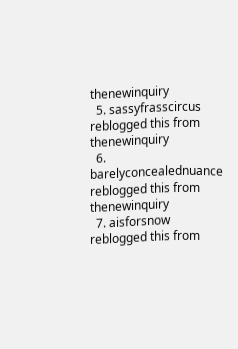thenewinquiry
  5. sassyfrasscircus reblogged this from thenewinquiry
  6. barelyconcealednuance reblogged this from thenewinquiry
  7. aisforsnow reblogged this from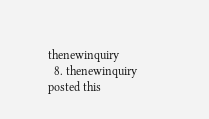thenewinquiry
  8. thenewinquiry posted this